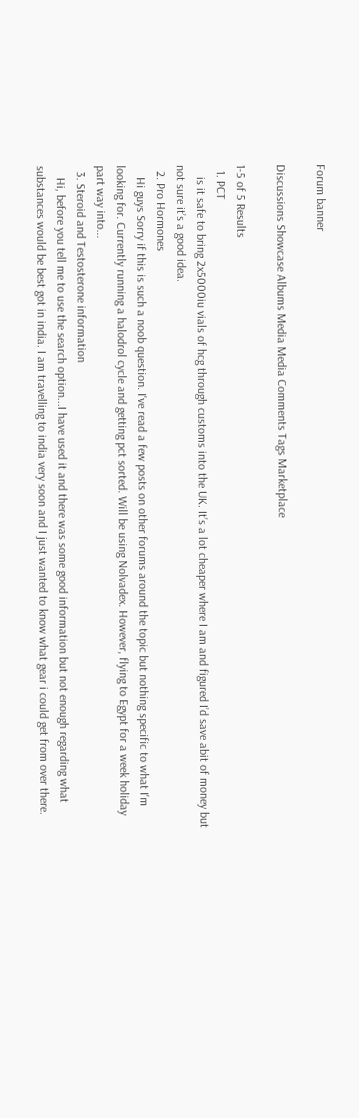Forum banner

Discussions Showcase Albums Media Media Comments Tags Marketplace

1-5 of 5 Results
  1. PCT
    is it safe to bring 2x5000iu vials of hcg through customs into the UK. It’s a lot cheaper where I am and figured I’d save abit of money but not sure it’s a good idea.
  2. Pro Hormones
    Hi guys Sorry if this is such a noob question. I've read a few posts on other forums around the topic but nothing specific to what I'm looking for. Currently running a halodrol cycle and getting pct sorted. Will be using Nolvadex. However, flying to Egypt for a week holiday part way into...
  3. Steroid and Testosterone information
    Hi, before you tell me to use the search option...I have used it and there was some good information but not enough regarding what substances would be best got in india. I am travelling to india very soon and I just wanted to know what gear i could get from over there.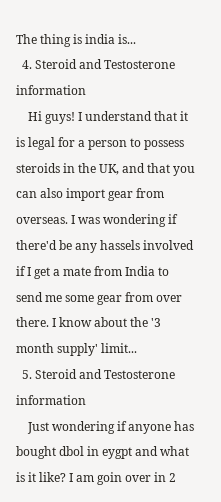The thing is india is...
  4. Steroid and Testosterone information
    Hi guys! I understand that it is legal for a person to possess steroids in the UK, and that you can also import gear from overseas. I was wondering if there'd be any hassels involved if I get a mate from India to send me some gear from over there. I know about the '3 month supply' limit...
  5. Steroid and Testosterone information
    Just wondering if anyone has bought dbol in eygpt and what is it like? I am goin over in 2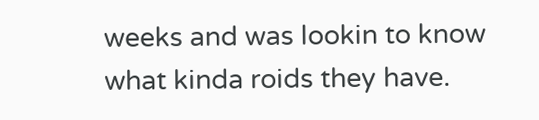weeks and was lookin to know what kinda roids they have.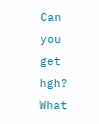Can you get hgh? What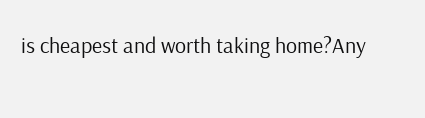is cheapest and worth taking home?Any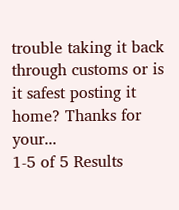trouble taking it back through customs or is it safest posting it home? Thanks for your...
1-5 of 5 Results